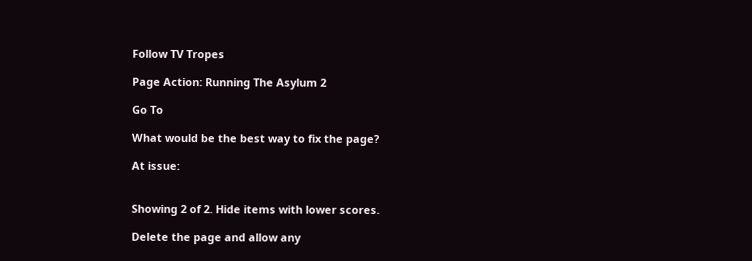Follow TV Tropes

Page Action: Running The Asylum 2

Go To

What would be the best way to fix the page?

At issue:


Showing 2 of 2. Hide items with lower scores.

Delete the page and allow any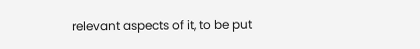relevant aspects of it, to be put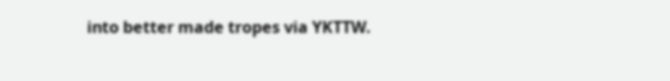into better made tropes via YKTTW.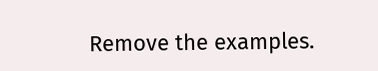Remove the examples.